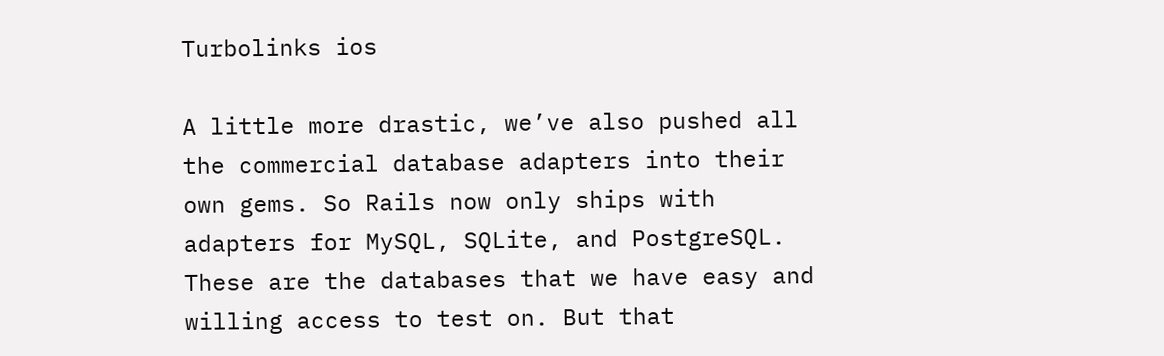Turbolinks ios

A little more drastic, we’ve also pushed all the commercial database adapters into their own gems. So Rails now only ships with adapters for MySQL, SQLite, and PostgreSQL. These are the databases that we have easy and willing access to test on. But that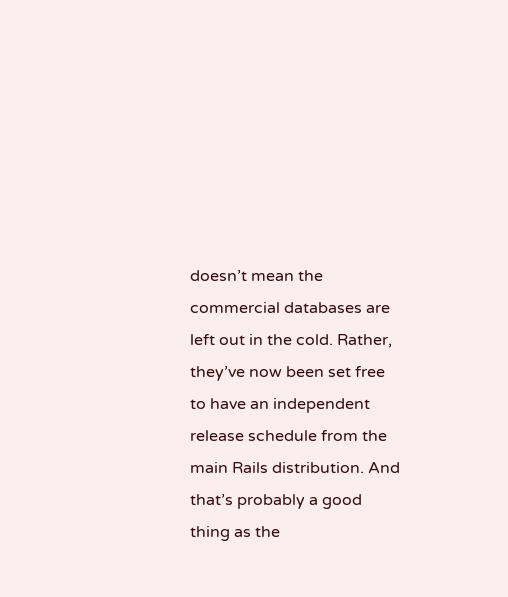doesn’t mean the commercial databases are left out in the cold. Rather, they’ve now been set free to have an independent release schedule from the main Rails distribution. And that’s probably a good thing as the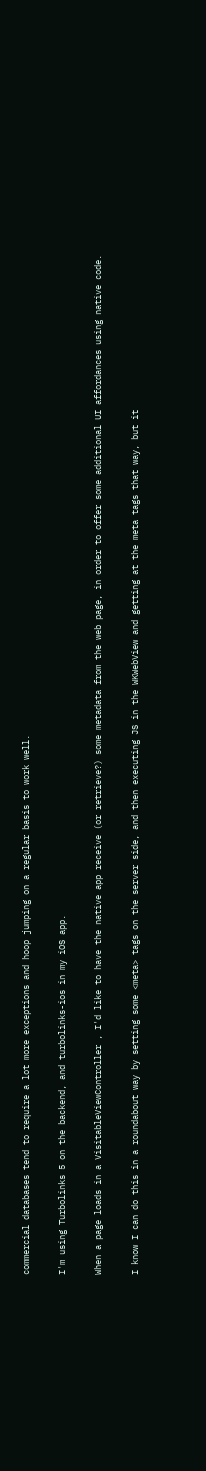commercial databases tend to require a lot more exceptions and hoop jumping on a regular basis to work well.

I'm using Turbolinks 5 on the backend, and turbolinks-ios in my iOS app.

When a page loads in a VisitableViewController , I'd like to have the native app receive (or retrieve?) some metadata from the web page, in order to offer some additional UI affordances using native code.

I know I can do this in a roundabout way by setting some <meta> tags on the server side, and then executing JS in the WKWebView and getting at the meta tags that way, but it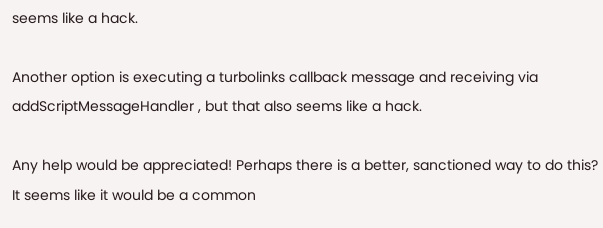seems like a hack.

Another option is executing a turbolinks callback message and receiving via addScriptMessageHandler , but that also seems like a hack.

Any help would be appreciated! Perhaps there is a better, sanctioned way to do this? It seems like it would be a common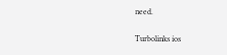need.

Turbolinks ios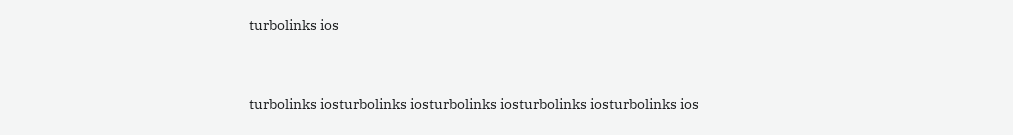turbolinks ios


turbolinks iosturbolinks iosturbolinks iosturbolinks iosturbolinks ios